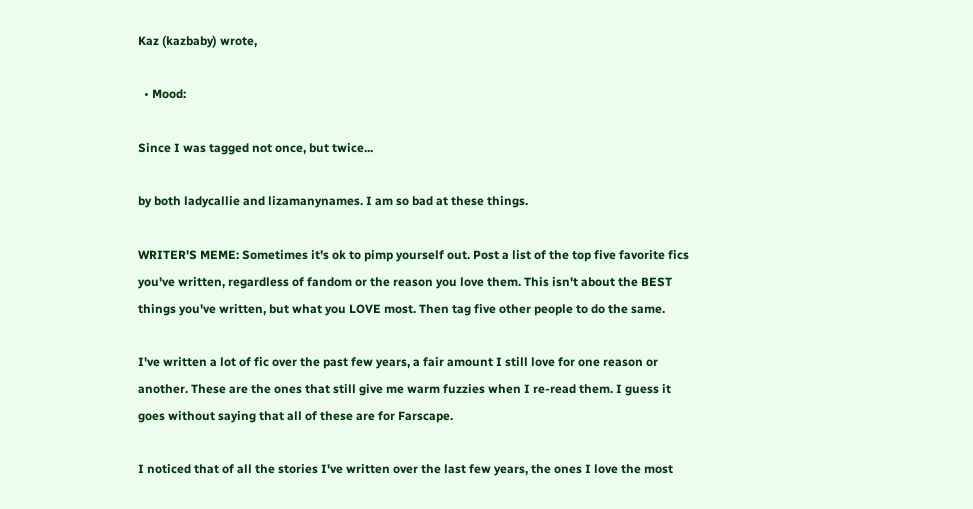Kaz (kazbaby) wrote,

  • Mood:

Since I was tagged not once, but twice...

by both ladycallie and lizamanynames. I am so bad at these things.

WRITER'S MEME: Sometimes it's ok to pimp yourself out. Post a list of the top five favorite fics you've written, regardless of fandom or the reason you love them. This isn't about the BEST things you've written, but what you LOVE most. Then tag five other people to do the same.

I've written a lot of fic over the past few years, a fair amount I still love for one reason or another. These are the ones that still give me warm fuzzies when I re-read them. I guess it goes without saying that all of these are for Farscape.

I noticed that of all the stories I've written over the last few years, the ones I love the most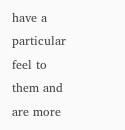have a particular feel to them and are more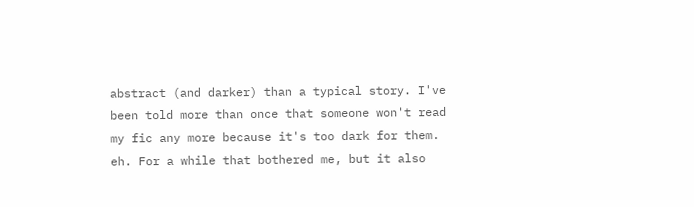abstract (and darker) than a typical story. I've been told more than once that someone won't read my fic any more because it's too dark for them. eh. For a while that bothered me, but it also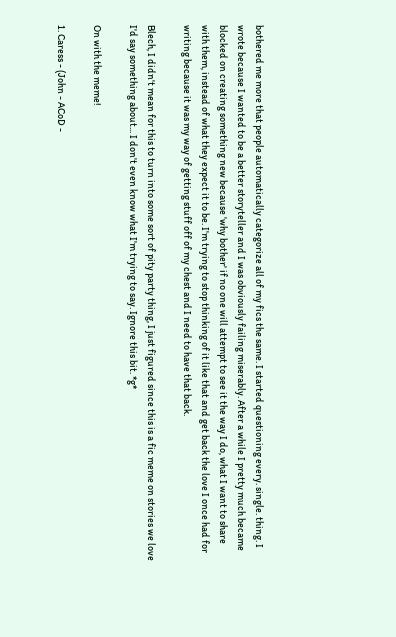bothered me more that people automatically categorize all of my fics the same. I started questioning every. single. thing. I wrote because I wanted to be a better storyteller and I was obviously failing miserably. After a while I pretty much became blocked on creating something new because 'why bother' if no one will attempt to see it the way I do, what I want to share with them, instead of what they expect it to be. I'm trying to stop thinking of it like that and get back the love I once had for writing because it was my way of getting stuff off of my chest and I need to have that back.

Blech, I didn't mean for this to turn into some sort of pity party thing, I just figured since this is a fic meme on stories we love I'd say something about... I don't even know what I'm trying to say. Ignore this bit. *g*

On with the meme!

1. Caress - (John - ACoD -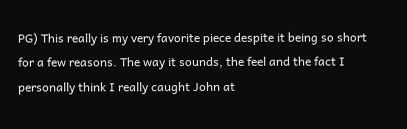PG) This really is my very favorite piece despite it being so short for a few reasons. The way it sounds, the feel and the fact I personally think I really caught John at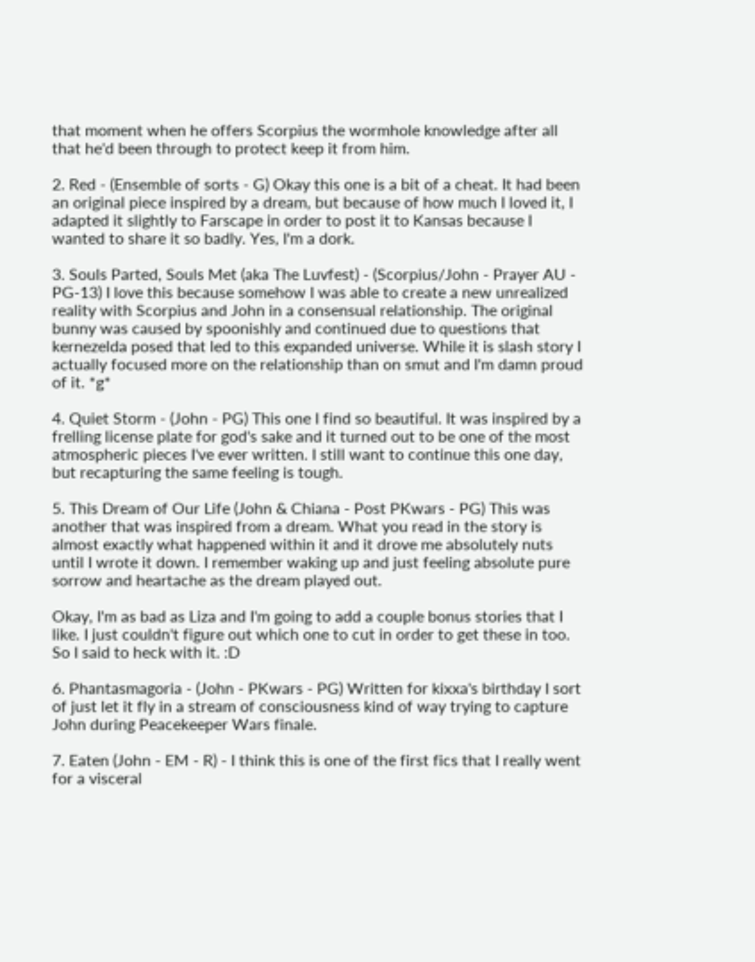that moment when he offers Scorpius the wormhole knowledge after all that he'd been through to protect keep it from him.

2. Red - (Ensemble of sorts - G) Okay this one is a bit of a cheat. It had been an original piece inspired by a dream, but because of how much I loved it, I adapted it slightly to Farscape in order to post it to Kansas because I wanted to share it so badly. Yes, I'm a dork.

3. Souls Parted, Souls Met (aka The Luvfest) - (Scorpius/John - Prayer AU - PG-13) I love this because somehow I was able to create a new unrealized reality with Scorpius and John in a consensual relationship. The original bunny was caused by spoonishly and continued due to questions that kernezelda posed that led to this expanded universe. While it is slash story I actually focused more on the relationship than on smut and I'm damn proud of it. *g*

4. Quiet Storm - (John - PG) This one I find so beautiful. It was inspired by a frelling license plate for god's sake and it turned out to be one of the most atmospheric pieces I've ever written. I still want to continue this one day, but recapturing the same feeling is tough.

5. This Dream of Our Life (John & Chiana - Post PKwars - PG) This was another that was inspired from a dream. What you read in the story is almost exactly what happened within it and it drove me absolutely nuts until I wrote it down. I remember waking up and just feeling absolute pure sorrow and heartache as the dream played out.

Okay, I'm as bad as Liza and I'm going to add a couple bonus stories that I like. I just couldn't figure out which one to cut in order to get these in too. So I said to heck with it. :D

6. Phantasmagoria - (John - PKwars - PG) Written for kixxa's birthday I sort of just let it fly in a stream of consciousness kind of way trying to capture John during Peacekeeper Wars finale.

7. Eaten (John - EM - R) - I think this is one of the first fics that I really went for a visceral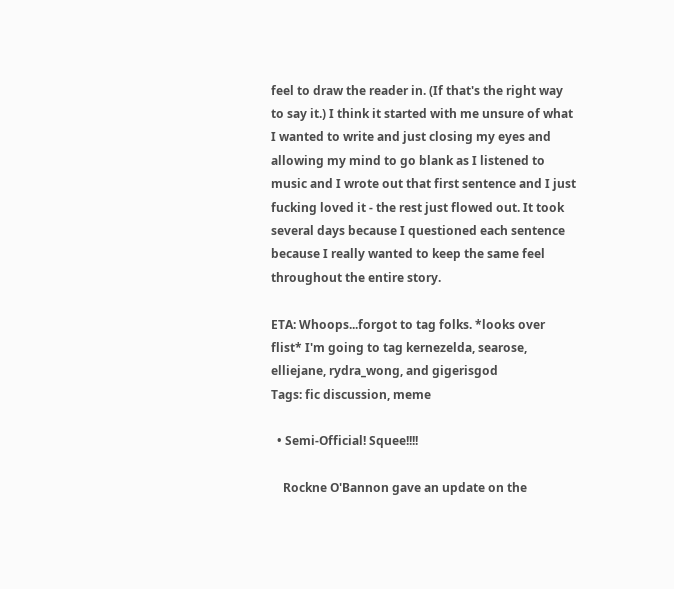feel to draw the reader in. (If that's the right way to say it.) I think it started with me unsure of what I wanted to write and just closing my eyes and allowing my mind to go blank as I listened to music and I wrote out that first sentence and I just fucking loved it - the rest just flowed out. It took several days because I questioned each sentence because I really wanted to keep the same feel throughout the entire story.

ETA: Whoops...forgot to tag folks. *looks over flist* I'm going to tag kernezelda, searose, elliejane, rydra_wong, and gigerisgod
Tags: fic discussion, meme

  • Semi-Official! Squee!!!!

    Rockne O'Bannon gave an update on the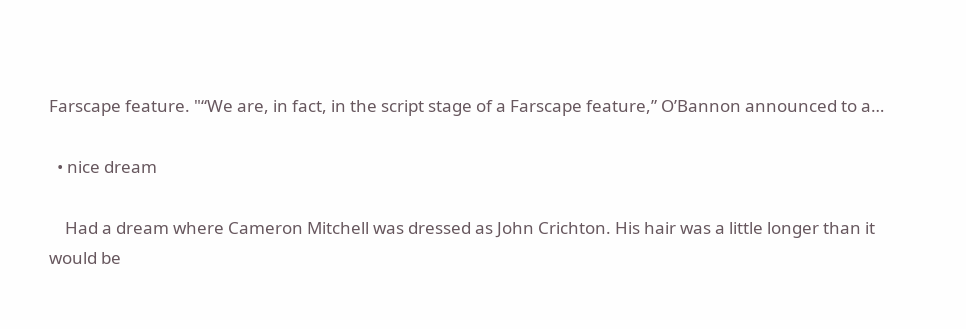Farscape feature. "“We are, in fact, in the script stage of a Farscape feature,” O’Bannon announced to a…

  • nice dream

    Had a dream where Cameron Mitchell was dressed as John Crichton. His hair was a little longer than it would be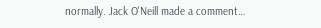normally. Jack O'Neill made a comment…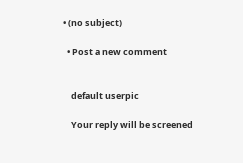• (no subject)

  • Post a new comment


    default userpic

    Your reply will be screened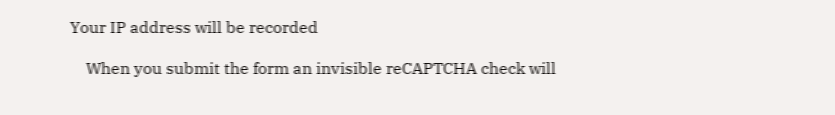Your IP address will be recorded

    When you submit the form an invisible reCAPTCHA check will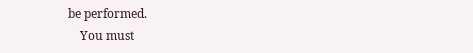be performed.
    You must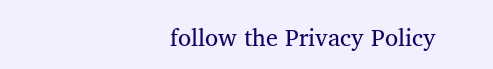follow the Privacy Policy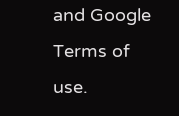and Google Terms of use.